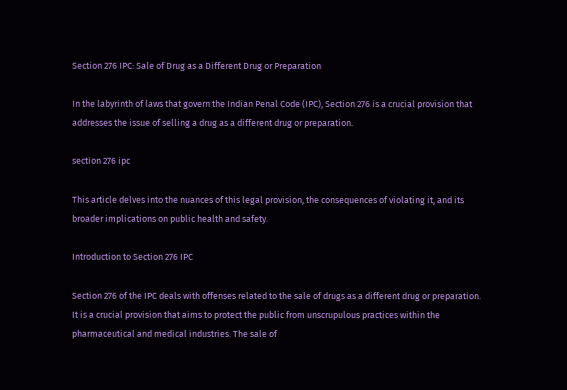Section 276 IPC: Sale of Drug as a Different Drug or Preparation

In the labyrinth of laws that govern the Indian Penal Code (IPC), Section 276 is a crucial provision that addresses the issue of selling a drug as a different drug or preparation.

section 276 ipc

This article delves into the nuances of this legal provision, the consequences of violating it, and its broader implications on public health and safety.

Introduction to Section 276 IPC

Section 276 of the IPC deals with offenses related to the sale of drugs as a different drug or preparation. It is a crucial provision that aims to protect the public from unscrupulous practices within the pharmaceutical and medical industries. The sale of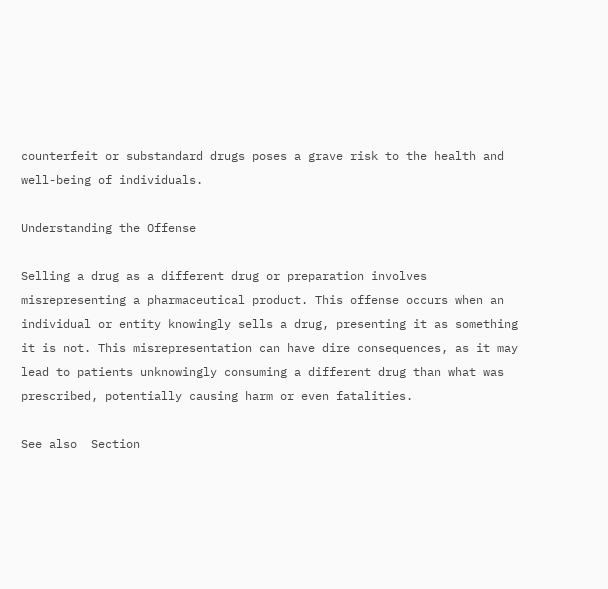counterfeit or substandard drugs poses a grave risk to the health and well-being of individuals.

Understanding the Offense

Selling a drug as a different drug or preparation involves misrepresenting a pharmaceutical product. This offense occurs when an individual or entity knowingly sells a drug, presenting it as something it is not. This misrepresentation can have dire consequences, as it may lead to patients unknowingly consuming a different drug than what was prescribed, potentially causing harm or even fatalities.

See also  Section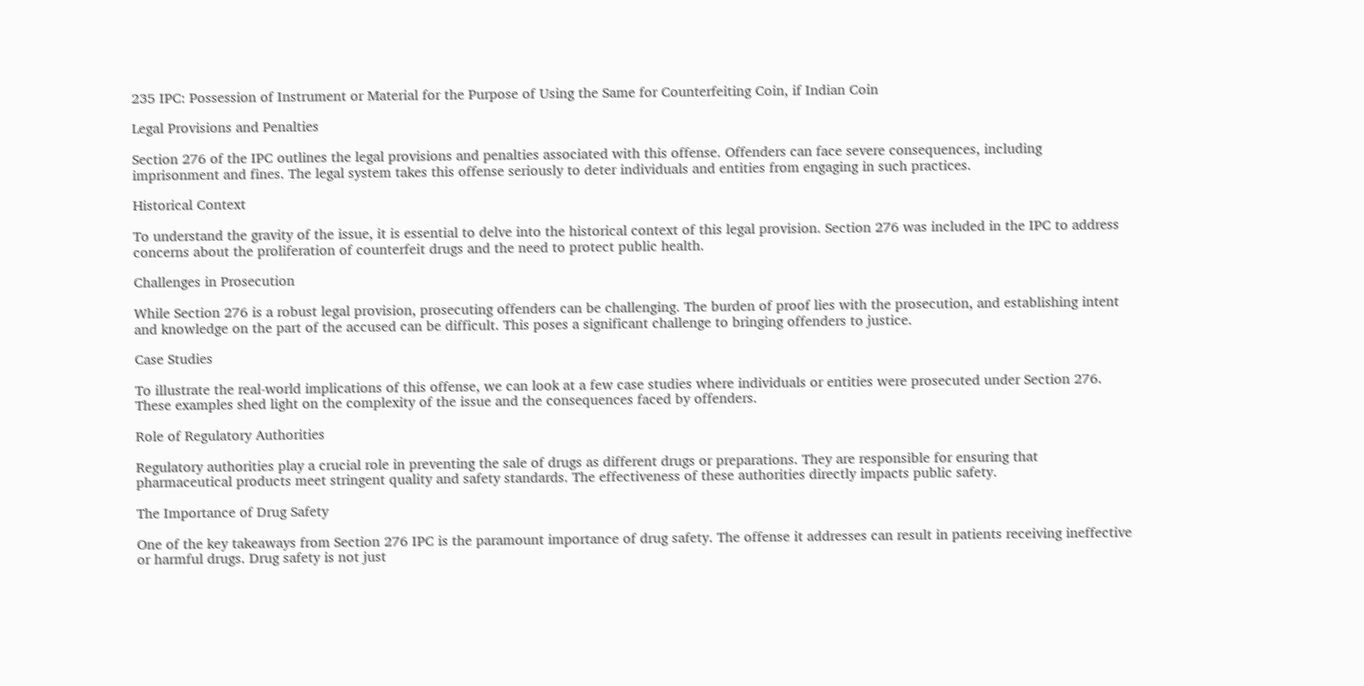235 IPC: Possession of Instrument or Material for the Purpose of Using the Same for Counterfeiting Coin, if Indian Coin

Legal Provisions and Penalties

Section 276 of the IPC outlines the legal provisions and penalties associated with this offense. Offenders can face severe consequences, including imprisonment and fines. The legal system takes this offense seriously to deter individuals and entities from engaging in such practices.

Historical Context

To understand the gravity of the issue, it is essential to delve into the historical context of this legal provision. Section 276 was included in the IPC to address concerns about the proliferation of counterfeit drugs and the need to protect public health.

Challenges in Prosecution

While Section 276 is a robust legal provision, prosecuting offenders can be challenging. The burden of proof lies with the prosecution, and establishing intent and knowledge on the part of the accused can be difficult. This poses a significant challenge to bringing offenders to justice.

Case Studies

To illustrate the real-world implications of this offense, we can look at a few case studies where individuals or entities were prosecuted under Section 276. These examples shed light on the complexity of the issue and the consequences faced by offenders.

Role of Regulatory Authorities

Regulatory authorities play a crucial role in preventing the sale of drugs as different drugs or preparations. They are responsible for ensuring that pharmaceutical products meet stringent quality and safety standards. The effectiveness of these authorities directly impacts public safety.

The Importance of Drug Safety

One of the key takeaways from Section 276 IPC is the paramount importance of drug safety. The offense it addresses can result in patients receiving ineffective or harmful drugs. Drug safety is not just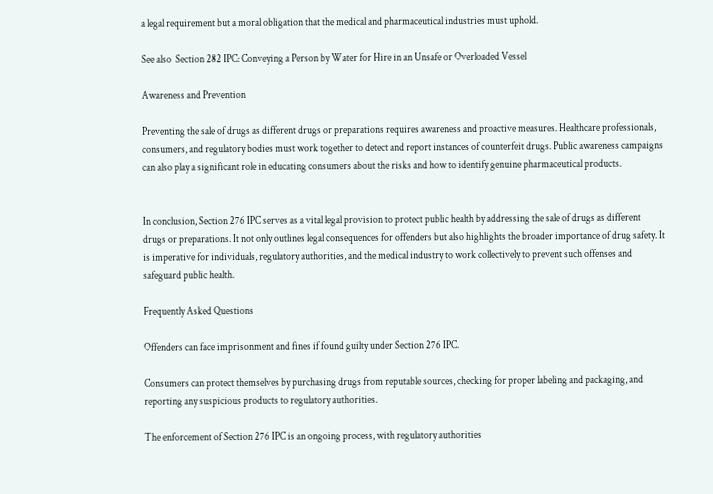a legal requirement but a moral obligation that the medical and pharmaceutical industries must uphold.

See also  Section 282 IPC: Conveying a Person by Water for Hire in an Unsafe or Overloaded Vessel

Awareness and Prevention

Preventing the sale of drugs as different drugs or preparations requires awareness and proactive measures. Healthcare professionals, consumers, and regulatory bodies must work together to detect and report instances of counterfeit drugs. Public awareness campaigns can also play a significant role in educating consumers about the risks and how to identify genuine pharmaceutical products.


In conclusion, Section 276 IPC serves as a vital legal provision to protect public health by addressing the sale of drugs as different drugs or preparations. It not only outlines legal consequences for offenders but also highlights the broader importance of drug safety. It is imperative for individuals, regulatory authorities, and the medical industry to work collectively to prevent such offenses and safeguard public health.

Frequently Asked Questions

Offenders can face imprisonment and fines if found guilty under Section 276 IPC.

Consumers can protect themselves by purchasing drugs from reputable sources, checking for proper labeling and packaging, and reporting any suspicious products to regulatory authorities.

The enforcement of Section 276 IPC is an ongoing process, with regulatory authorities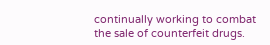continually working to combat the sale of counterfeit drugs.